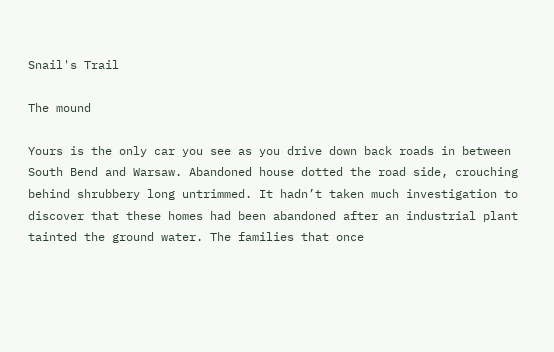Snail's Trail

The mound

Yours is the only car you see as you drive down back roads in between South Bend and Warsaw. Abandoned house dotted the road side, crouching behind shrubbery long untrimmed. It hadn’t taken much investigation to discover that these homes had been abandoned after an industrial plant tainted the ground water. The families that once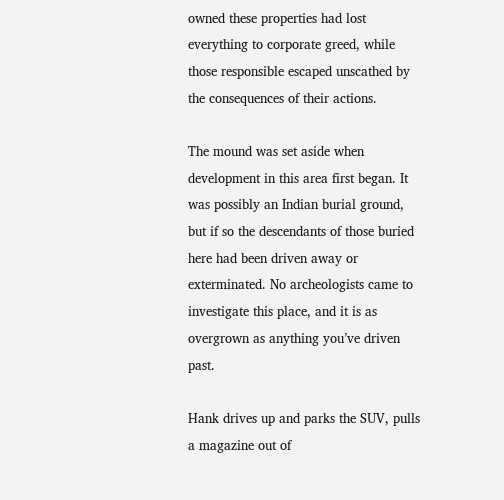owned these properties had lost everything to corporate greed, while those responsible escaped unscathed by the consequences of their actions.

The mound was set aside when development in this area first began. It was possibly an Indian burial ground, but if so the descendants of those buried here had been driven away or exterminated. No archeologists came to investigate this place, and it is as overgrown as anything you’ve driven past.

Hank drives up and parks the SUV, pulls a magazine out of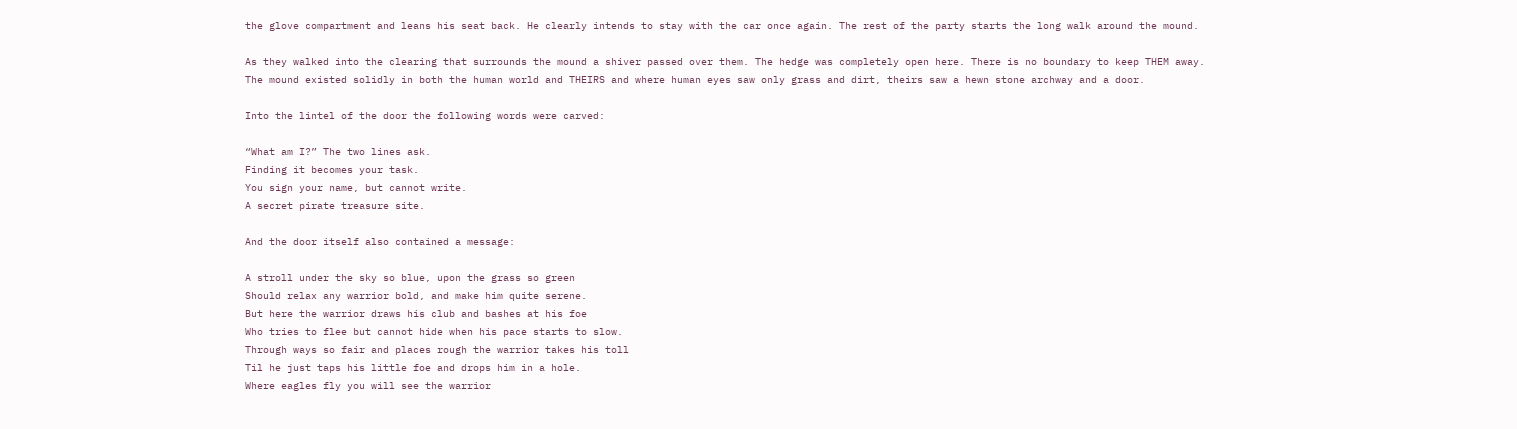the glove compartment and leans his seat back. He clearly intends to stay with the car once again. The rest of the party starts the long walk around the mound.

As they walked into the clearing that surrounds the mound a shiver passed over them. The hedge was completely open here. There is no boundary to keep THEM away. The mound existed solidly in both the human world and THEIRS and where human eyes saw only grass and dirt, theirs saw a hewn stone archway and a door.

Into the lintel of the door the following words were carved:

“What am I?” The two lines ask.
Finding it becomes your task.
You sign your name, but cannot write.
A secret pirate treasure site.

And the door itself also contained a message:

A stroll under the sky so blue, upon the grass so green
Should relax any warrior bold, and make him quite serene.
But here the warrior draws his club and bashes at his foe
Who tries to flee but cannot hide when his pace starts to slow.
Through ways so fair and places rough the warrior takes his toll
Til he just taps his little foe and drops him in a hole.
Where eagles fly you will see the warrior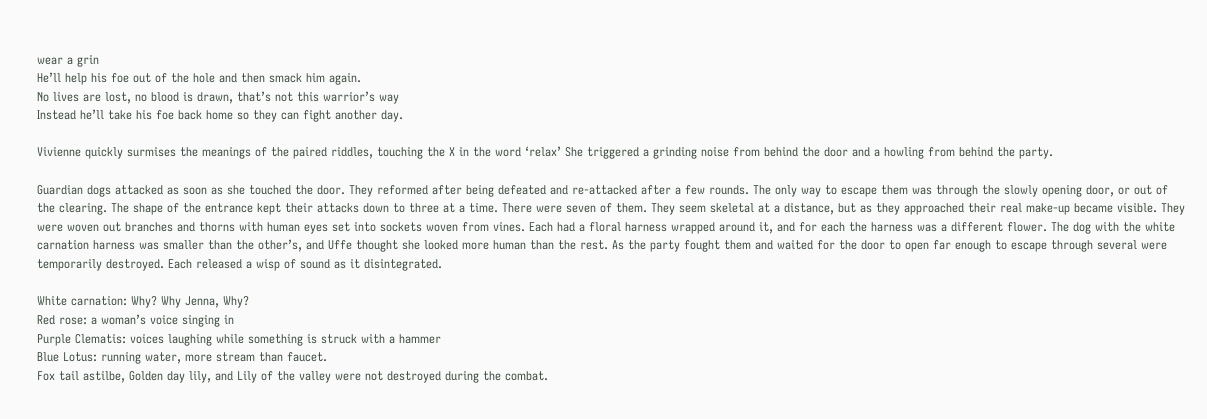wear a grin
He’ll help his foe out of the hole and then smack him again.
No lives are lost, no blood is drawn, that’s not this warrior’s way
Instead he’ll take his foe back home so they can fight another day.

Vivienne quickly surmises the meanings of the paired riddles, touching the X in the word ‘relax’ She triggered a grinding noise from behind the door and a howling from behind the party.

Guardian dogs attacked as soon as she touched the door. They reformed after being defeated and re-attacked after a few rounds. The only way to escape them was through the slowly opening door, or out of the clearing. The shape of the entrance kept their attacks down to three at a time. There were seven of them. They seem skeletal at a distance, but as they approached their real make-up became visible. They were woven out branches and thorns with human eyes set into sockets woven from vines. Each had a floral harness wrapped around it, and for each the harness was a different flower. The dog with the white carnation harness was smaller than the other’s, and Uffe thought she looked more human than the rest. As the party fought them and waited for the door to open far enough to escape through several were temporarily destroyed. Each released a wisp of sound as it disintegrated.

White carnation: Why? Why Jenna, Why?
Red rose: a woman’s voice singing in
Purple Clematis: voices laughing while something is struck with a hammer
Blue Lotus: running water, more stream than faucet.
Fox tail astilbe, Golden day lily, and Lily of the valley were not destroyed during the combat.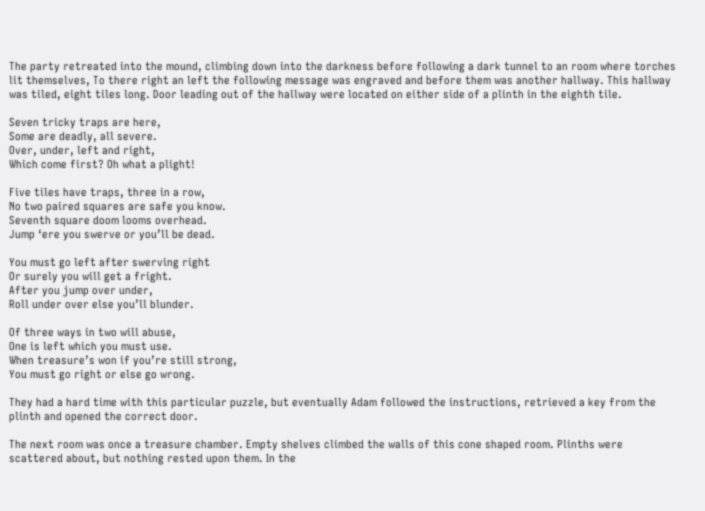The party retreated into the mound, climbing down into the darkness before following a dark tunnel to an room where torches lit themselves, To there right an left the following message was engraved and before them was another hallway. This hallway was tiled, eight tiles long. Door leading out of the hallway were located on either side of a plinth in the eighth tile.

Seven tricky traps are here,
Some are deadly, all severe.
Over, under, left and right,
Which come first? Oh what a plight!

Five tiles have traps, three in a row,
No two paired squares are safe you know.
Seventh square doom looms overhead.
Jump ‘ere you swerve or you’ll be dead.

You must go left after swerving right
Or surely you will get a fright.
After you jump over under,
Roll under over else you’ll blunder.

Of three ways in two will abuse,
One is left which you must use.
When treasure’s won if you’re still strong,
You must go right or else go wrong.

They had a hard time with this particular puzzle, but eventually Adam followed the instructions, retrieved a key from the plinth and opened the correct door.

The next room was once a treasure chamber. Empty shelves climbed the walls of this cone shaped room. Plinths were scattered about, but nothing rested upon them. In the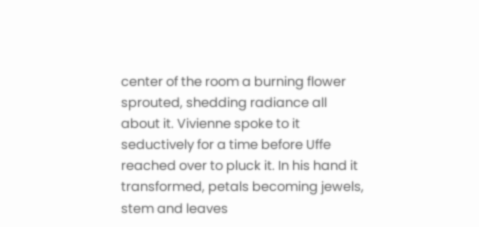center of the room a burning flower sprouted, shedding radiance all about it. Vivienne spoke to it seductively for a time before Uffe reached over to pluck it. In his hand it transformed, petals becoming jewels, stem and leaves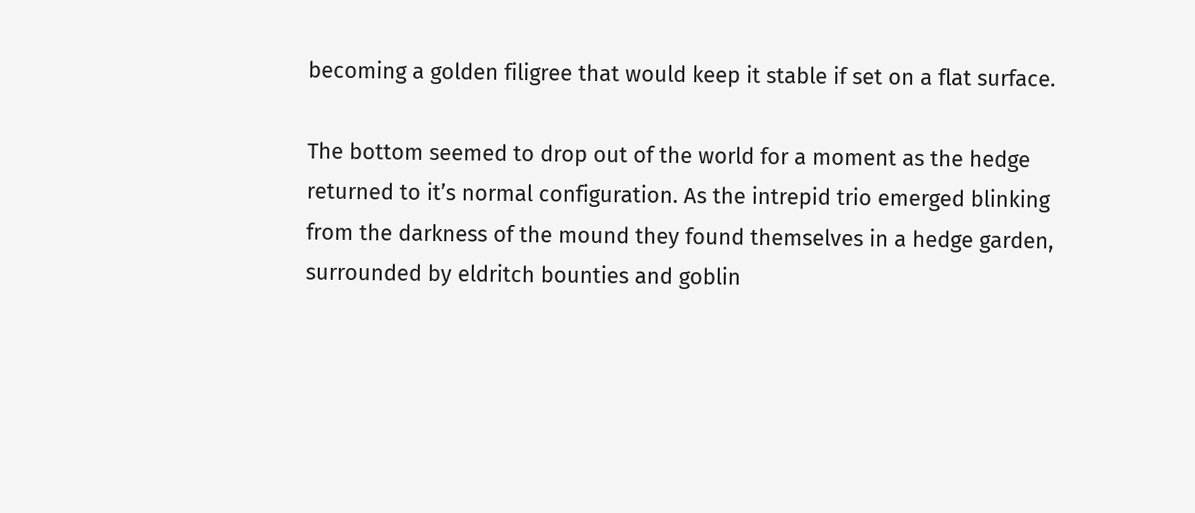becoming a golden filigree that would keep it stable if set on a flat surface.

The bottom seemed to drop out of the world for a moment as the hedge returned to it’s normal configuration. As the intrepid trio emerged blinking from the darkness of the mound they found themselves in a hedge garden, surrounded by eldritch bounties and goblin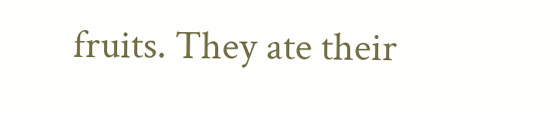fruits. They ate their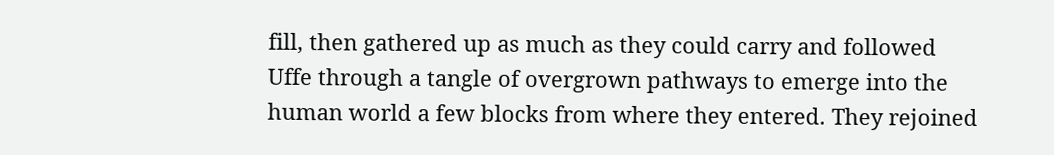fill, then gathered up as much as they could carry and followed Uffe through a tangle of overgrown pathways to emerge into the human world a few blocks from where they entered. They rejoined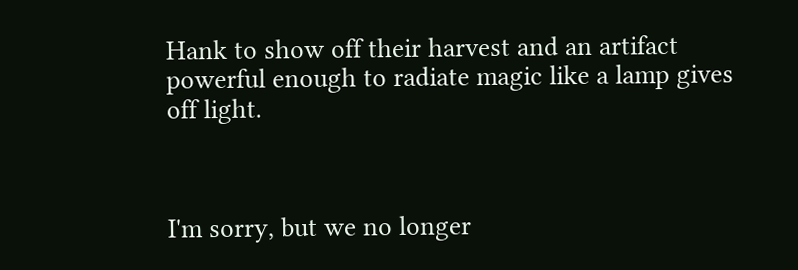Hank to show off their harvest and an artifact powerful enough to radiate magic like a lamp gives off light.



I'm sorry, but we no longer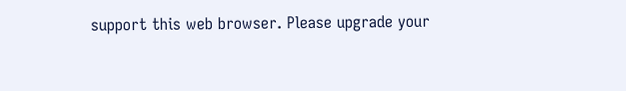support this web browser. Please upgrade your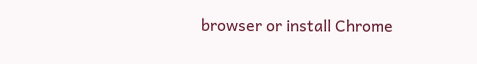browser or install Chrome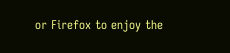or Firefox to enjoy the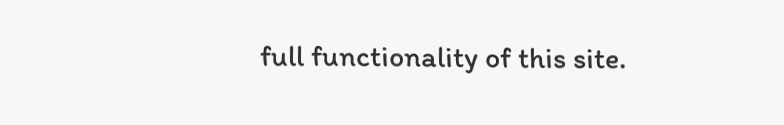full functionality of this site.